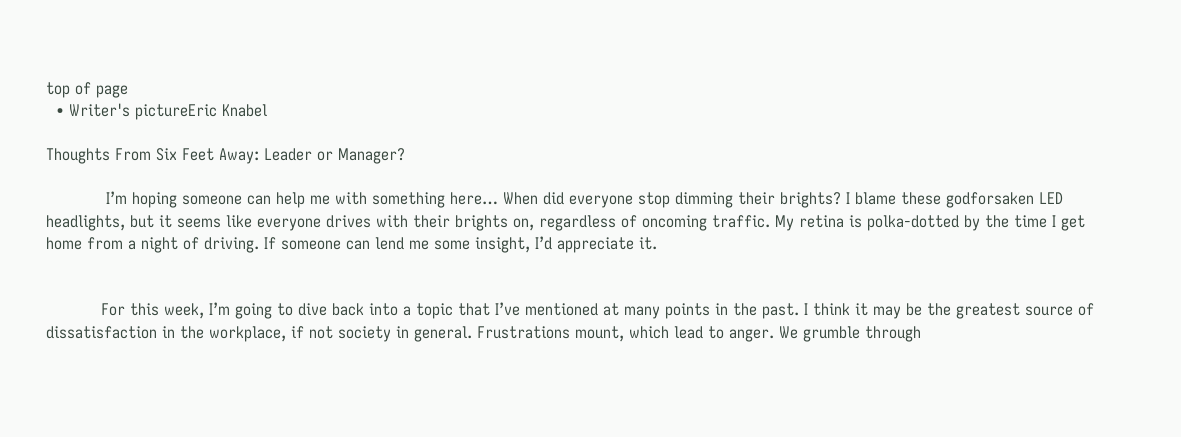top of page
  • Writer's pictureEric Knabel

Thoughts From Six Feet Away: Leader or Manager?

            I’m hoping someone can help me with something here… When did everyone stop dimming their brights? I blame these godforsaken LED headlights, but it seems like everyone drives with their brights on, regardless of oncoming traffic. My retina is polka-dotted by the time I get home from a night of driving. If someone can lend me some insight, I’d appreciate it.


           For this week, I’m going to dive back into a topic that I’ve mentioned at many points in the past. I think it may be the greatest source of dissatisfaction in the workplace, if not society in general. Frustrations mount, which lead to anger. We grumble through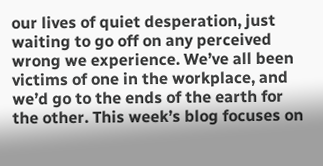our lives of quiet desperation, just waiting to go off on any perceived wrong we experience. We’ve all been victims of one in the workplace, and we’d go to the ends of the earth for the other. This week’s blog focuses on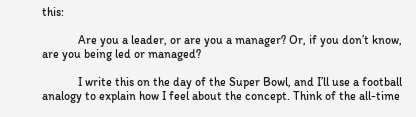this:

            Are you a leader, or are you a manager? Or, if you don’t know, are you being led or managed?

            I write this on the day of the Super Bowl, and I’ll use a football analogy to explain how I feel about the concept. Think of the all-time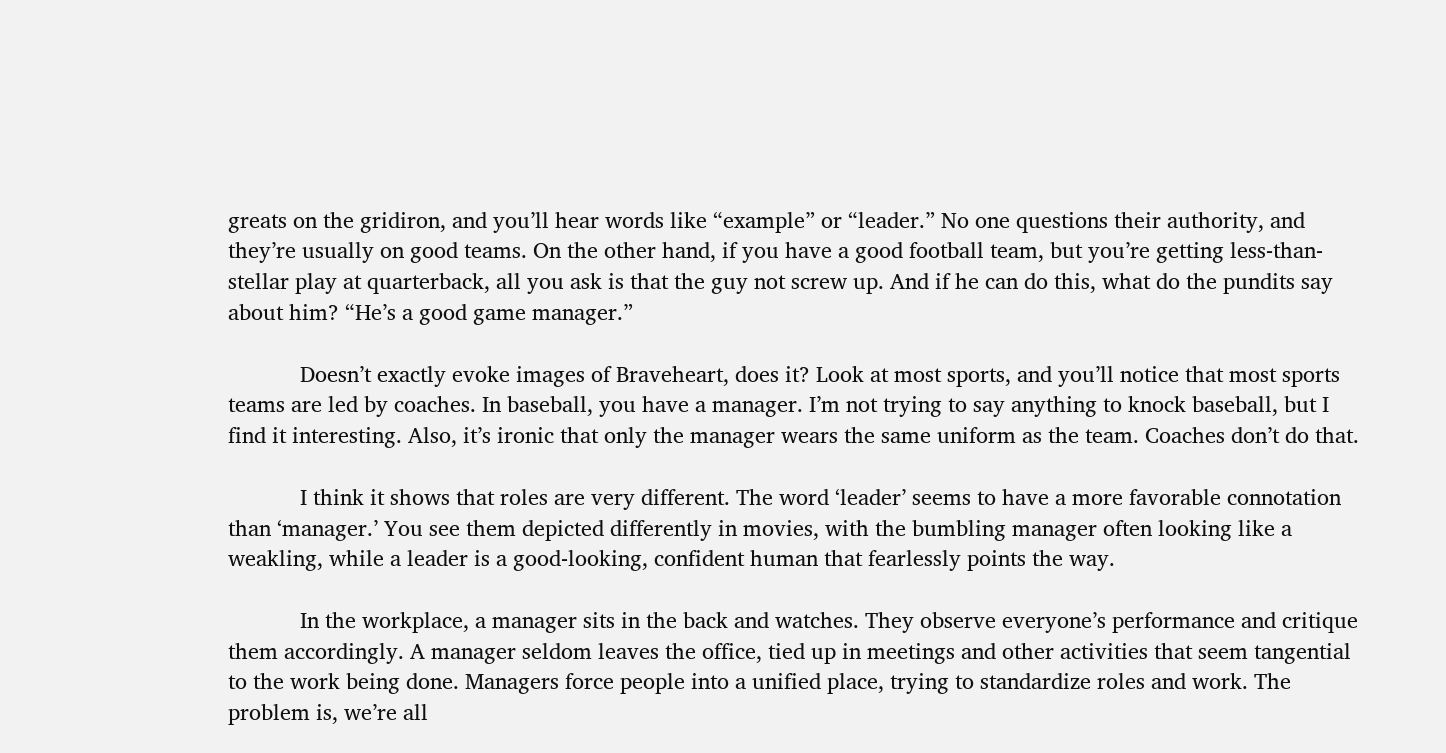greats on the gridiron, and you’ll hear words like “example” or “leader.” No one questions their authority, and they’re usually on good teams. On the other hand, if you have a good football team, but you’re getting less-than-stellar play at quarterback, all you ask is that the guy not screw up. And if he can do this, what do the pundits say about him? “He’s a good game manager.”

            Doesn’t exactly evoke images of Braveheart, does it? Look at most sports, and you’ll notice that most sports teams are led by coaches. In baseball, you have a manager. I’m not trying to say anything to knock baseball, but I find it interesting. Also, it’s ironic that only the manager wears the same uniform as the team. Coaches don’t do that.

            I think it shows that roles are very different. The word ‘leader’ seems to have a more favorable connotation than ‘manager.’ You see them depicted differently in movies, with the bumbling manager often looking like a weakling, while a leader is a good-looking, confident human that fearlessly points the way.

            In the workplace, a manager sits in the back and watches. They observe everyone’s performance and critique them accordingly. A manager seldom leaves the office, tied up in meetings and other activities that seem tangential to the work being done. Managers force people into a unified place, trying to standardize roles and work. The problem is, we’re all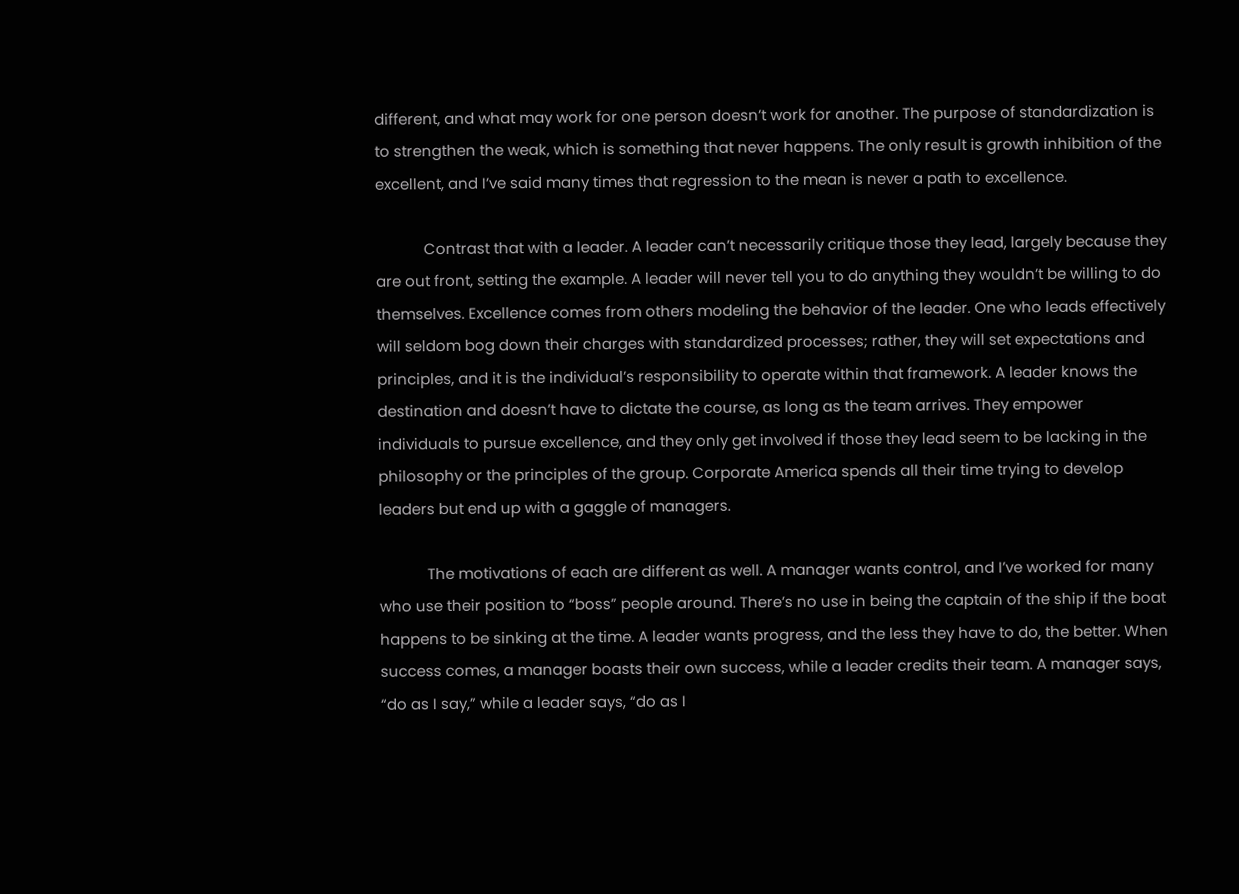different, and what may work for one person doesn’t work for another. The purpose of standardization is to strengthen the weak, which is something that never happens. The only result is growth inhibition of the excellent, and I’ve said many times that regression to the mean is never a path to excellence.

            Contrast that with a leader. A leader can’t necessarily critique those they lead, largely because they are out front, setting the example. A leader will never tell you to do anything they wouldn’t be willing to do themselves. Excellence comes from others modeling the behavior of the leader. One who leads effectively will seldom bog down their charges with standardized processes; rather, they will set expectations and principles, and it is the individual’s responsibility to operate within that framework. A leader knows the destination and doesn’t have to dictate the course, as long as the team arrives. They empower individuals to pursue excellence, and they only get involved if those they lead seem to be lacking in the philosophy or the principles of the group. Corporate America spends all their time trying to develop leaders but end up with a gaggle of managers.

            The motivations of each are different as well. A manager wants control, and I’ve worked for many who use their position to “boss” people around. There’s no use in being the captain of the ship if the boat happens to be sinking at the time. A leader wants progress, and the less they have to do, the better. When success comes, a manager boasts their own success, while a leader credits their team. A manager says, “do as I say,” while a leader says, “do as I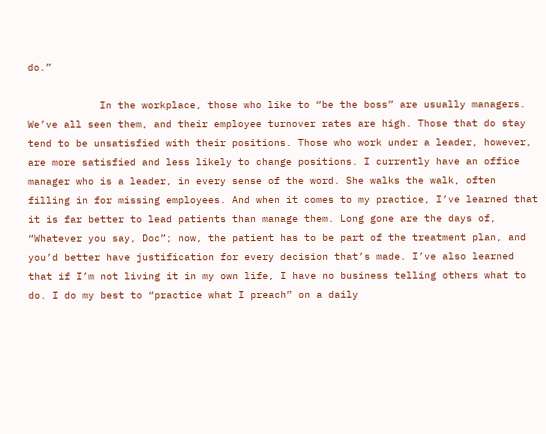do.”

            In the workplace, those who like to “be the boss” are usually managers. We’ve all seen them, and their employee turnover rates are high. Those that do stay tend to be unsatisfied with their positions. Those who work under a leader, however, are more satisfied and less likely to change positions. I currently have an office manager who is a leader, in every sense of the word. She walks the walk, often filling in for missing employees. And when it comes to my practice, I’ve learned that it is far better to lead patients than manage them. Long gone are the days of, “Whatever you say, Doc”; now, the patient has to be part of the treatment plan, and you’d better have justification for every decision that’s made. I’ve also learned that if I’m not living it in my own life, I have no business telling others what to do. I do my best to “practice what I preach” on a daily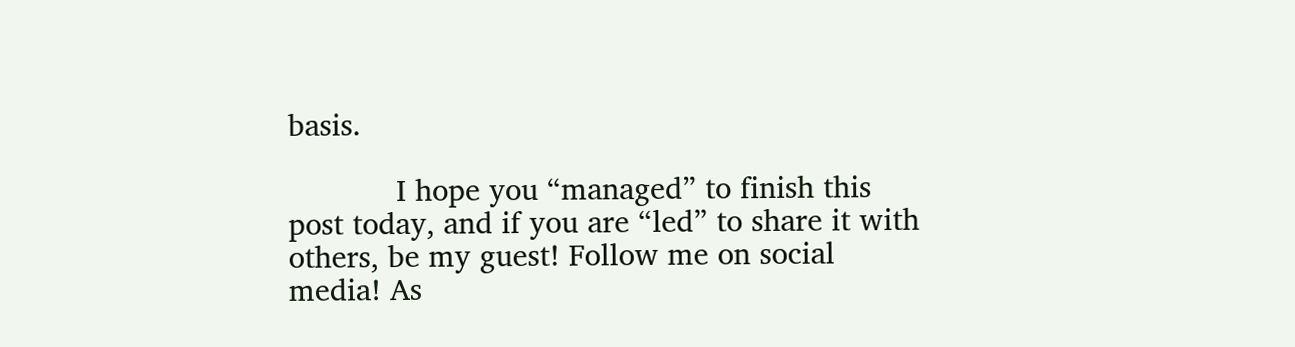basis.

            I hope you “managed” to finish this post today, and if you are “led” to share it with others, be my guest! Follow me on social media! As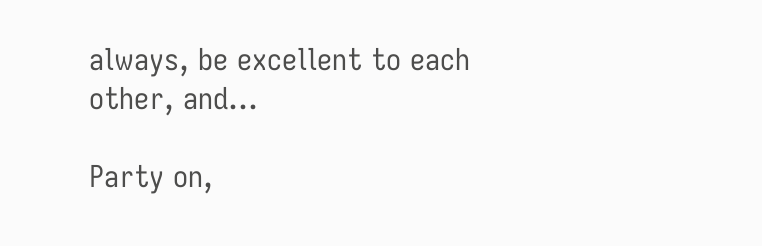always, be excellent to each other, and...

Party on,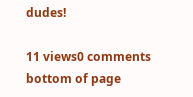dudes!

11 views0 comments
bottom of page